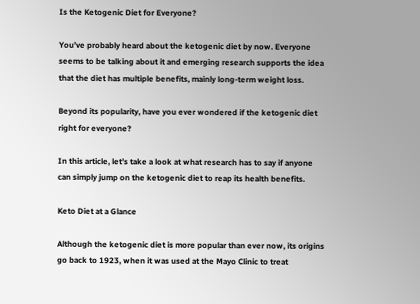Is the Ketogenic Diet for Everyone?

You’ve probably heard about the ketogenic diet by now. Everyone seems to be talking about it and emerging research supports the idea that the diet has multiple benefits, mainly long-term weight loss.

Beyond its popularity, have you ever wondered if the ketogenic diet right for everyone?

In this article, let’s take a look at what research has to say if anyone can simply jump on the ketogenic diet to reap its health benefits.

Keto Diet at a Glance

Although the ketogenic diet is more popular than ever now, its origins go back to 1923, when it was used at the Mayo Clinic to treat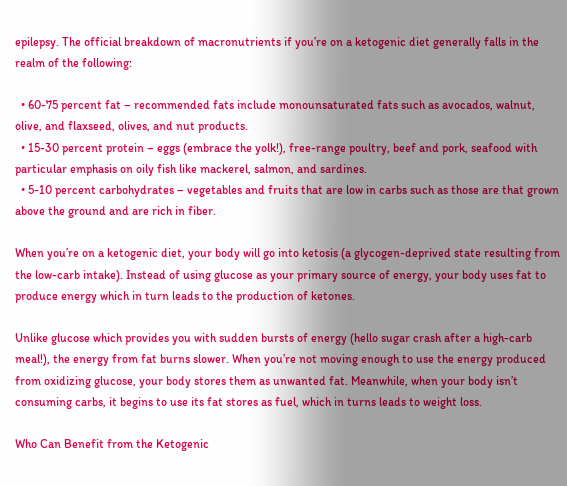epilepsy. The official breakdown of macronutrients if you’re on a ketogenic diet generally falls in the realm of the following:

  • 60-75 percent fat – recommended fats include monounsaturated fats such as avocados, walnut, olive, and flaxseed, olives, and nut products.
  • 15-30 percent protein – eggs (embrace the yolk!), free-range poultry, beef and pork, seafood with particular emphasis on oily fish like mackerel, salmon, and sardines.
  • 5-10 percent carbohydrates – vegetables and fruits that are low in carbs such as those are that grown above the ground and are rich in fiber.

When you’re on a ketogenic diet, your body will go into ketosis (a glycogen-deprived state resulting from the low-carb intake). Instead of using glucose as your primary source of energy, your body uses fat to produce energy which in turn leads to the production of ketones.

Unlike glucose which provides you with sudden bursts of energy (hello sugar crash after a high-carb meal!), the energy from fat burns slower. When you’re not moving enough to use the energy produced from oxidizing glucose, your body stores them as unwanted fat. Meanwhile, when your body isn’t consuming carbs, it begins to use its fat stores as fuel, which in turns leads to weight loss.

Who Can Benefit from the Ketogenic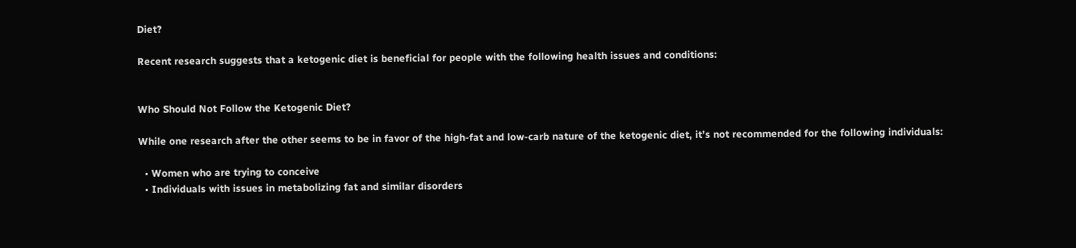Diet?

Recent research suggests that a ketogenic diet is beneficial for people with the following health issues and conditions:


Who Should Not Follow the Ketogenic Diet?

While one research after the other seems to be in favor of the high-fat and low-carb nature of the ketogenic diet, it’s not recommended for the following individuals:

  • Women who are trying to conceive
  • Individuals with issues in metabolizing fat and similar disorders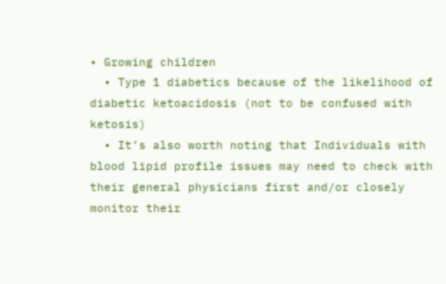• Growing children
  • Type 1 diabetics because of the likelihood of diabetic ketoacidosis (not to be confused with ketosis)
  • It’s also worth noting that Individuals with blood lipid profile issues may need to check with their general physicians first and/or closely monitor their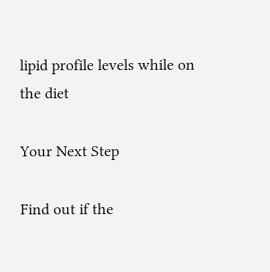lipid profile levels while on the diet

Your Next Step

Find out if the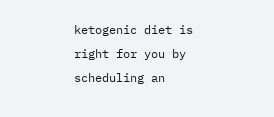ketogenic diet is right for you by scheduling an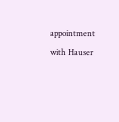appointment with Hauser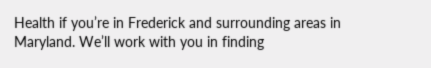Health if you’re in Frederick and surrounding areas in Maryland. We’ll work with you in finding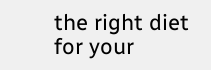the right diet for your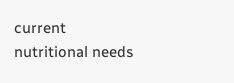current nutritional needs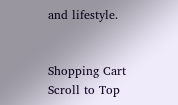and lifestyle.


Shopping Cart
Scroll to Top